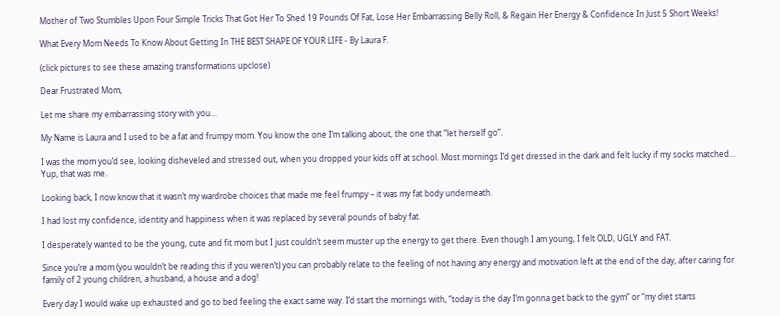Mother of Two Stumbles Upon Four Simple Tricks That Got Her To Shed 19 Pounds Of Fat, Lose Her Embarrassing Belly Roll, & Regain Her Energy & Confidence In Just 5 Short Weeks!

What Every Mom Needs To Know About Getting In THE BEST SHAPE OF YOUR LIFE - By Laura F.

(click pictures to see these amazing transformations upclose)

Dear Frustrated Mom,

Let me share my embarrassing story with you…

My Name is Laura and I used to be a fat and frumpy mom. You know the one I’m talking about, the one that “let herself go”.

I was the mom you’d see, looking disheveled and stressed out, when you dropped your kids off at school. Most mornings I’d get dressed in the dark and felt lucky if my socks matched… Yup, that was me.

Looking back, I now know that it wasn’t my wardrobe choices that made me feel frumpy – it was my fat body underneath.

I had lost my confidence, identity and happiness when it was replaced by several pounds of baby fat.

I desperately wanted to be the young, cute and fit mom but I just couldn’t seem muster up the energy to get there. Even though I am young, I felt OLD, UGLY and FAT.

Since you’re a mom (you wouldn’t be reading this if you weren’t) you can probably relate to the feeling of not having any energy and motivation left at the end of the day, after caring for family of 2 young children, a husband, a house and a dog!

Every day I would wake up exhausted and go to bed feeling the exact same way. I’d start the mornings with, “today is the day I’m gonna get back to the gym” or “my diet starts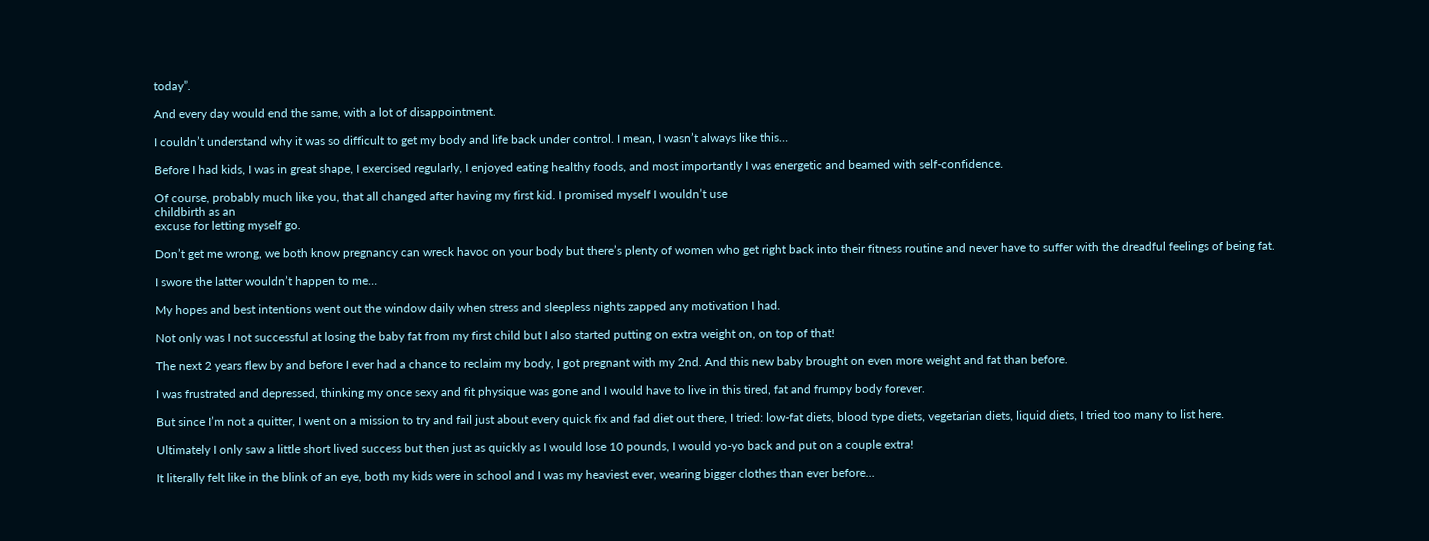today”.

And every day would end the same, with a lot of disappointment.

I couldn’t understand why it was so difficult to get my body and life back under control. I mean, I wasn’t always like this…

Before I had kids, I was in great shape, I exercised regularly, I enjoyed eating healthy foods, and most importantly I was energetic and beamed with self-confidence.

Of course, probably much like you, that all changed after having my first kid. I promised myself I wouldn’t use
childbirth as an
excuse for letting myself go.

Don’t get me wrong, we both know pregnancy can wreck havoc on your body but there’s plenty of women who get right back into their fitness routine and never have to suffer with the dreadful feelings of being fat.

I swore the latter wouldn’t happen to me…

My hopes and best intentions went out the window daily when stress and sleepless nights zapped any motivation I had.

Not only was I not successful at losing the baby fat from my first child but I also started putting on extra weight on, on top of that!

The next 2 years flew by and before I ever had a chance to reclaim my body, I got pregnant with my 2nd. And this new baby brought on even more weight and fat than before.

I was frustrated and depressed, thinking my once sexy and fit physique was gone and I would have to live in this tired, fat and frumpy body forever.

But since I’m not a quitter, I went on a mission to try and fail just about every quick fix and fad diet out there, I tried: low-fat diets, blood type diets, vegetarian diets, liquid diets, I tried too many to list here.

Ultimately I only saw a little short lived success but then just as quickly as I would lose 10 pounds, I would yo-yo back and put on a couple extra!

It literally felt like in the blink of an eye, both my kids were in school and I was my heaviest ever, wearing bigger clothes than ever before…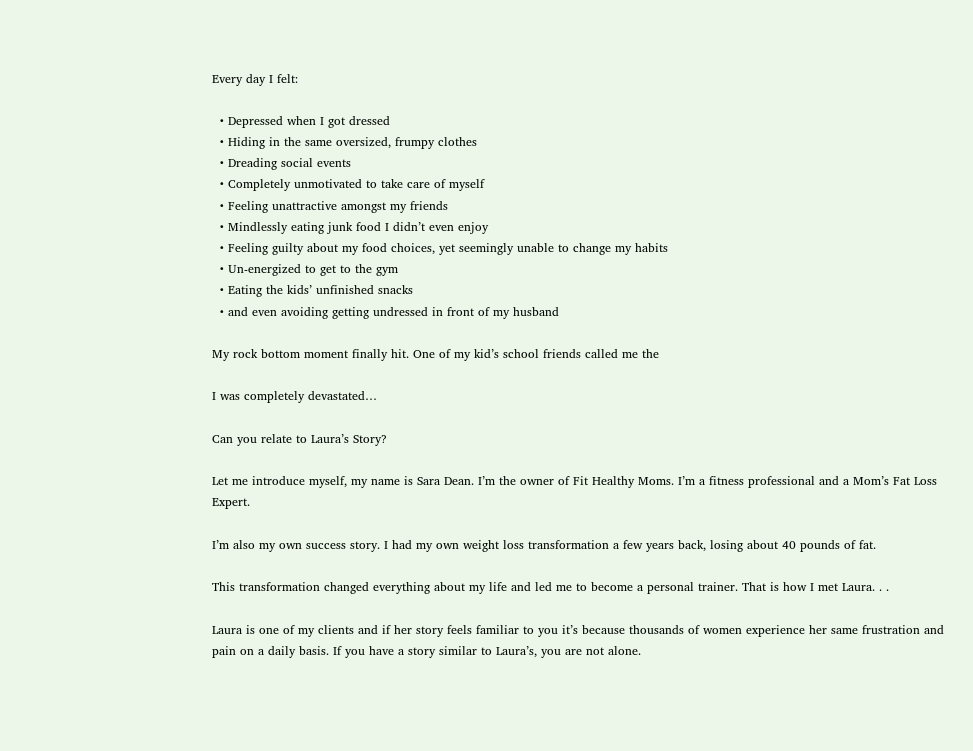Every day I felt:

  • Depressed when I got dressed
  • Hiding in the same oversized, frumpy clothes
  • Dreading social events
  • Completely unmotivated to take care of myself
  • Feeling unattractive amongst my friends
  • Mindlessly eating junk food I didn’t even enjoy
  • Feeling guilty about my food choices, yet seemingly unable to change my habits
  • Un-energized to get to the gym
  • Eating the kids’ unfinished snacks
  • and even avoiding getting undressed in front of my husband

My rock bottom moment finally hit. One of my kid’s school friends called me the

I was completely devastated…

Can you relate to Laura’s Story?

Let me introduce myself, my name is Sara Dean. I’m the owner of Fit Healthy Moms. I’m a fitness professional and a Mom’s Fat Loss Expert.

I’m also my own success story. I had my own weight loss transformation a few years back, losing about 40 pounds of fat.

This transformation changed everything about my life and led me to become a personal trainer. That is how I met Laura. . .

Laura is one of my clients and if her story feels familiar to you it’s because thousands of women experience her same frustration and pain on a daily basis. If you have a story similar to Laura’s, you are not alone.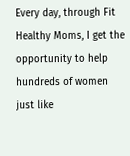Every day, through Fit Healthy Moms, I get the opportunity to help hundreds of women just like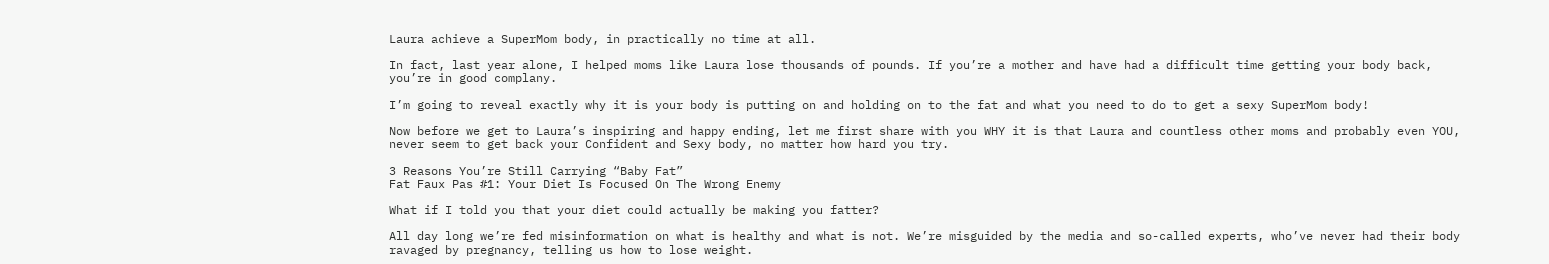Laura achieve a SuperMom body, in practically no time at all.

In fact, last year alone, I helped moms like Laura lose thousands of pounds. If you’re a mother and have had a difficult time getting your body back, you’re in good complany.

I’m going to reveal exactly why it is your body is putting on and holding on to the fat and what you need to do to get a sexy SuperMom body!

Now before we get to Laura’s inspiring and happy ending, let me first share with you WHY it is that Laura and countless other moms and probably even YOU, never seem to get back your Confident and Sexy body, no matter how hard you try.

3 Reasons You’re Still Carrying “Baby Fat”
Fat Faux Pas #1: Your Diet Is Focused On The Wrong Enemy

What if I told you that your diet could actually be making you fatter?

All day long we’re fed misinformation on what is healthy and what is not. We’re misguided by the media and so-called experts, who’ve never had their body ravaged by pregnancy, telling us how to lose weight.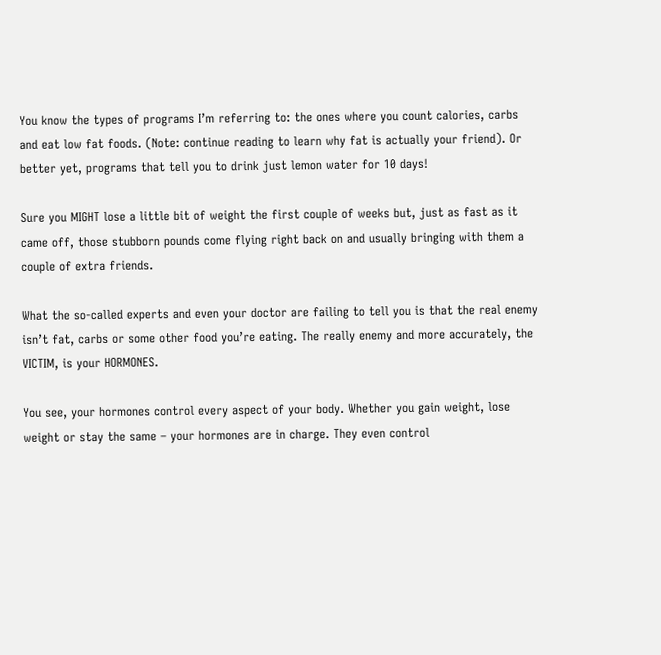You know the types of programs I’m referring to: the ones where you count calories, carbs and eat low fat foods. (Note: continue reading to learn why fat is actually your friend). Or better yet, programs that tell you to drink just lemon water for 10 days!

Sure you MIGHT lose a little bit of weight the first couple of weeks but, just as fast as it came off, those stubborn pounds come flying right back on and usually bringing with them a couple of extra friends.

What the so-called experts and even your doctor are failing to tell you is that the real enemy isn’t fat, carbs or some other food you’re eating. The really enemy and more accurately, the VICTIM, is your HORMONES.

You see, your hormones control every aspect of your body. Whether you gain weight, lose weight or stay the same – your hormones are in charge. They even control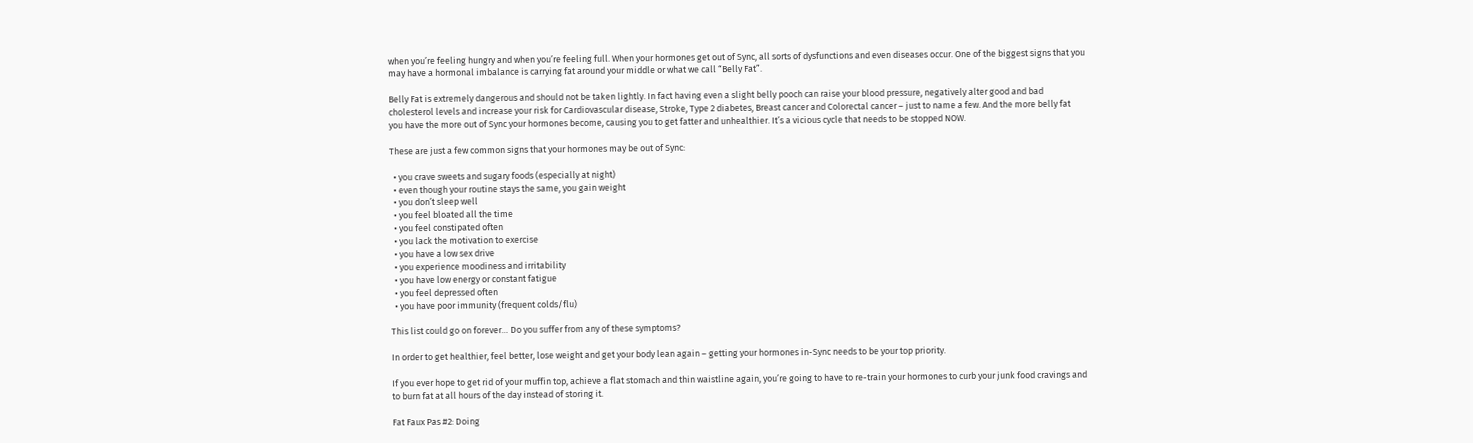when you’re feeling hungry and when you’re feeling full. When your hormones get out of Sync, all sorts of dysfunctions and even diseases occur. One of the biggest signs that you may have a hormonal imbalance is carrying fat around your middle or what we call “Belly Fat”.

Belly Fat is extremely dangerous and should not be taken lightly. In fact having even a slight belly pooch can raise your blood pressure, negatively alter good and bad cholesterol levels and increase your risk for Cardiovascular disease, Stroke, Type 2 diabetes, Breast cancer and Colorectal cancer – just to name a few. And the more belly fat you have the more out of Sync your hormones become, causing you to get fatter and unhealthier. It’s a vicious cycle that needs to be stopped NOW.

These are just a few common signs that your hormones may be out of Sync:

  • you crave sweets and sugary foods (especially at night)
  • even though your routine stays the same, you gain weight
  • you don’t sleep well
  • you feel bloated all the time
  • you feel constipated often
  • you lack the motivation to exercise
  • you have a low sex drive
  • you experience moodiness and irritability
  • you have low energy or constant fatigue
  • you feel depressed often
  • you have poor immunity (frequent colds/flu)

This list could go on forever… Do you suffer from any of these symptoms?

In order to get healthier, feel better, lose weight and get your body lean again – getting your hormones in-Sync needs to be your top priority.

If you ever hope to get rid of your muffin top, achieve a flat stomach and thin waistline again, you’re going to have to re-train your hormones to curb your junk food cravings and to burn fat at all hours of the day instead of storing it.

Fat Faux Pas #2: Doing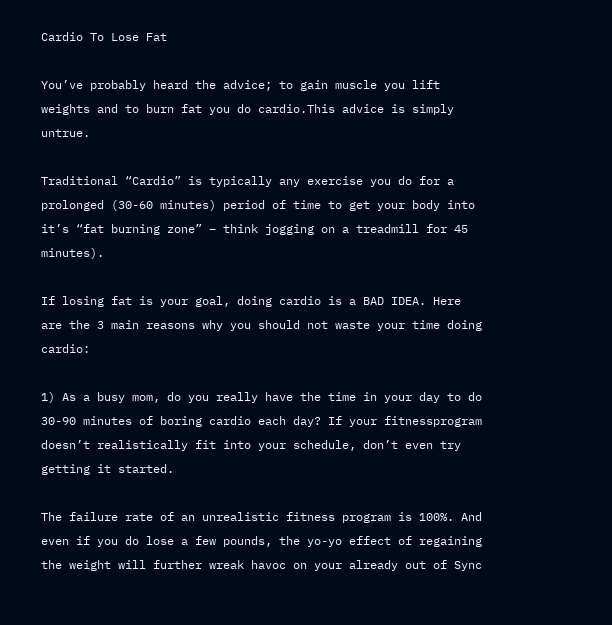Cardio To Lose Fat

You’ve probably heard the advice; to gain muscle you lift weights and to burn fat you do cardio.This advice is simply untrue.

Traditional “Cardio” is typically any exercise you do for a prolonged (30-60 minutes) period of time to get your body into it’s “fat burning zone” – think jogging on a treadmill for 45 minutes).

If losing fat is your goal, doing cardio is a BAD IDEA. Here are the 3 main reasons why you should not waste your time doing cardio:

1) As a busy mom, do you really have the time in your day to do 30-90 minutes of boring cardio each day? If your fitnessprogram doesn’t realistically fit into your schedule, don’t even try getting it started.

The failure rate of an unrealistic fitness program is 100%. And even if you do lose a few pounds, the yo-yo effect of regaining the weight will further wreak havoc on your already out of Sync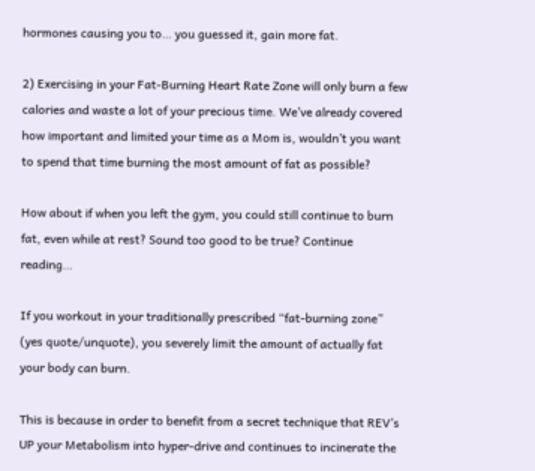hormones causing you to… you guessed it, gain more fat.

2) Exercising in your Fat-Burning Heart Rate Zone will only burn a few calories and waste a lot of your precious time. We’ve already covered how important and limited your time as a Mom is, wouldn’t you want to spend that time burning the most amount of fat as possible?

How about if when you left the gym, you could still continue to burn fat, even while at rest? Sound too good to be true? Continue reading…

If you workout in your traditionally prescribed “fat-burning zone” (yes quote/unquote), you severely limit the amount of actually fat your body can burn.

This is because in order to benefit from a secret technique that REV’s UP your Metabolism into hyper-drive and continues to incinerate the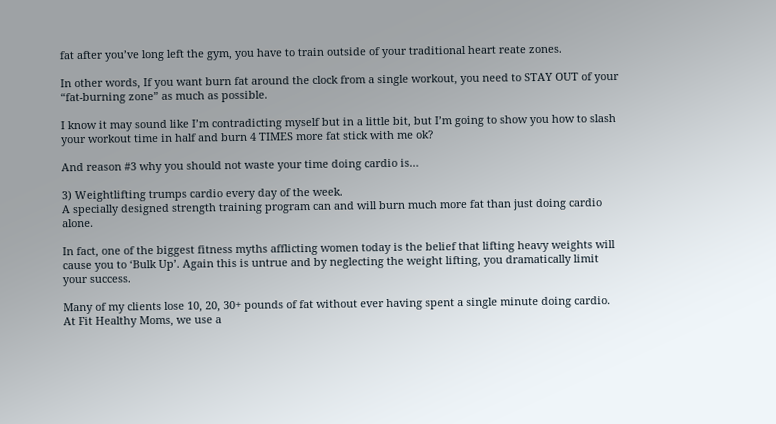fat after you’ve long left the gym, you have to train outside of your traditional heart reate zones.

In other words, If you want burn fat around the clock from a single workout, you need to STAY OUT of your “fat-burning zone” as much as possible.

I know it may sound like I’m contradicting myself but in a little bit, but I’m going to show you how to slash your workout time in half and burn 4 TIMES more fat stick with me ok?

And reason #3 why you should not waste your time doing cardio is…

3) Weightlifting trumps cardio every day of the week.
A specially designed strength training program can and will burn much more fat than just doing cardio alone.

In fact, one of the biggest fitness myths afflicting women today is the belief that lifting heavy weights will cause you to ‘Bulk Up’. Again this is untrue and by neglecting the weight lifting, you dramatically limit your success.

Many of my clients lose 10, 20, 30+ pounds of fat without ever having spent a single minute doing cardio. At Fit Healthy Moms, we use a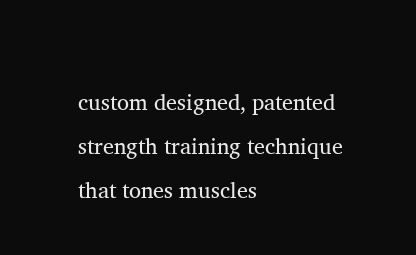custom designed, patented strength training technique that tones muscles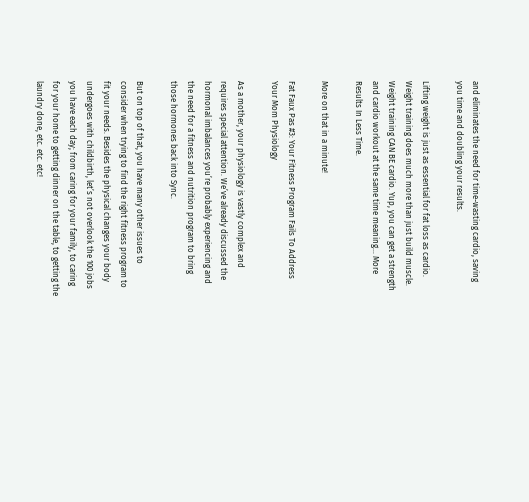and eliminates the need for time-wasting cardio, saving you time and doubling your results.

Lifting weight is just as essential for fat loss as cardio. Weight training does much more than just build muscle. Weight training CAN BE cardio. Yup, you can get a strength and cardio workout at the same time meaning… More Results In Less Time.

More on that in a minute!

Fat Faux Pas #3: Your Fitness Program Fails To Address Your Mom Physiology

As a mother, your physiology is vastly complex and requires special attention. We’ve already discussed the hormonal imbalances you’re probably experiencing and the need for a fitness and nutrition program to bring those hormones back into Sync.

But on top of that, you have many other issues to consider when trying to find the right fitness program to fit your needs. Besides the physical changes your body undergoes with childbirth, let’s not overlook the 100 jobs you have each day; from caring for your family, to caring for your home to getting dinner on the table, to getting the laundry done, etc. etc. etc!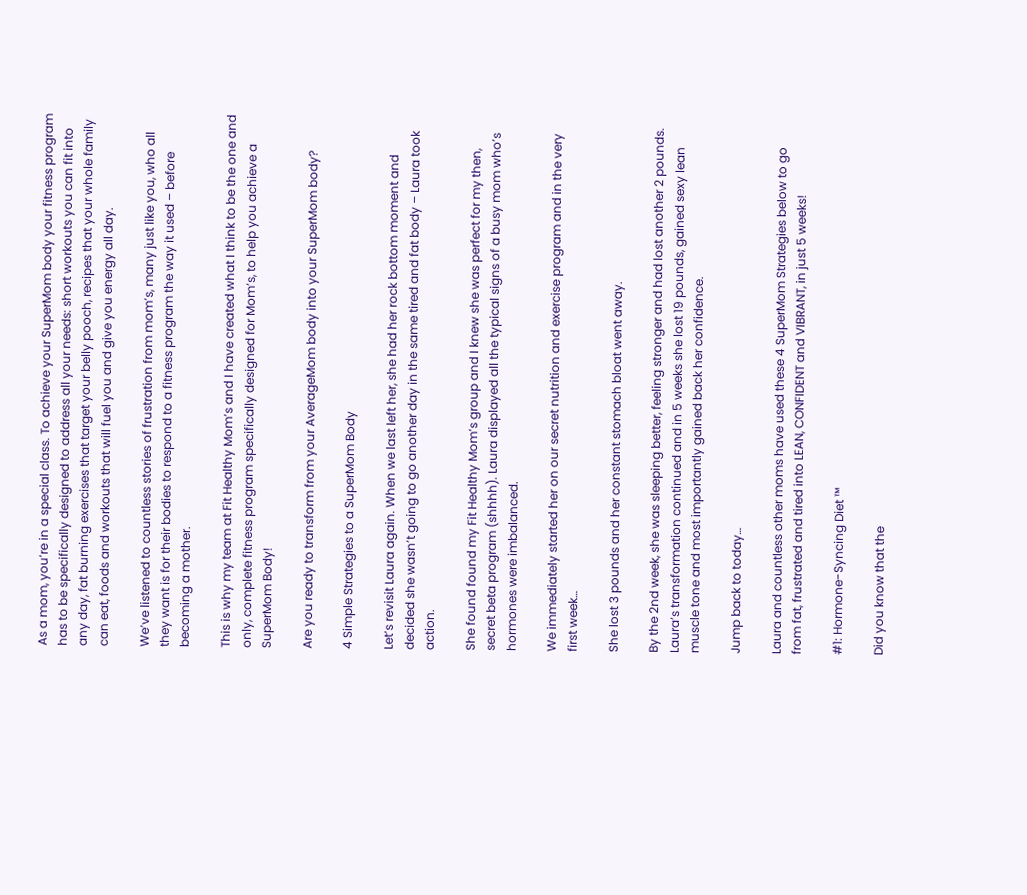As a mom, you’re in a special class. To achieve your SuperMom body your fitness program has to be specifically designed to address all your needs: short workouts you can fit into any day, fat burning exercises that target your belly pooch, recipes that your whole family can eat, foods and workouts that will fuel you and give you energy all day.

We’ve listened to countless stories of frustration from mom’s, many just like you, who all they want is for their bodies to respond to a fitness program the way it used – before becoming a mother.

This is why my team at Fit Healthy Mom’s and I have created what I think to be the one and only, complete fitness program specifically designed for Mom’s, to help you achieve a SuperMom Body!

Are you ready to transform from your AverageMom body into your SuperMom body?

4 Simple Strategies to a SuperMom Body

Let’s revisit Laura again. When we last left her, she had her rock bottom moment and decided she wasn’t going to go another day in the same tired and fat body – Laura took action.

She found found my Fit Healthy Mom’s group and I knew she was perfect for my then, secret beta program (shhhh). Laura displayed all the typical signs of a busy mom who’s hormones were imbalanced.

We immediately started her on our secret nutrition and exercise program and in the very first week…

She lost 3 pounds and her constant stomach bloat went away.

By the 2nd week, she was sleeping better, feeling stronger and had lost another 2 pounds. Laura’s transformation continued and in 5 weeks she lost 19 pounds, gained sexy lean muscle tone and most importantly gained back her confidence.

Jump back to today…

Laura and countless other moms have used these 4 SuperMom Strategies below to go from fat, frustrated and tired into LEAN, CONFIDENT and VIBRANT, in just 5 weeks!

#1: Hormone-Syncing Diet ™

Did you know that the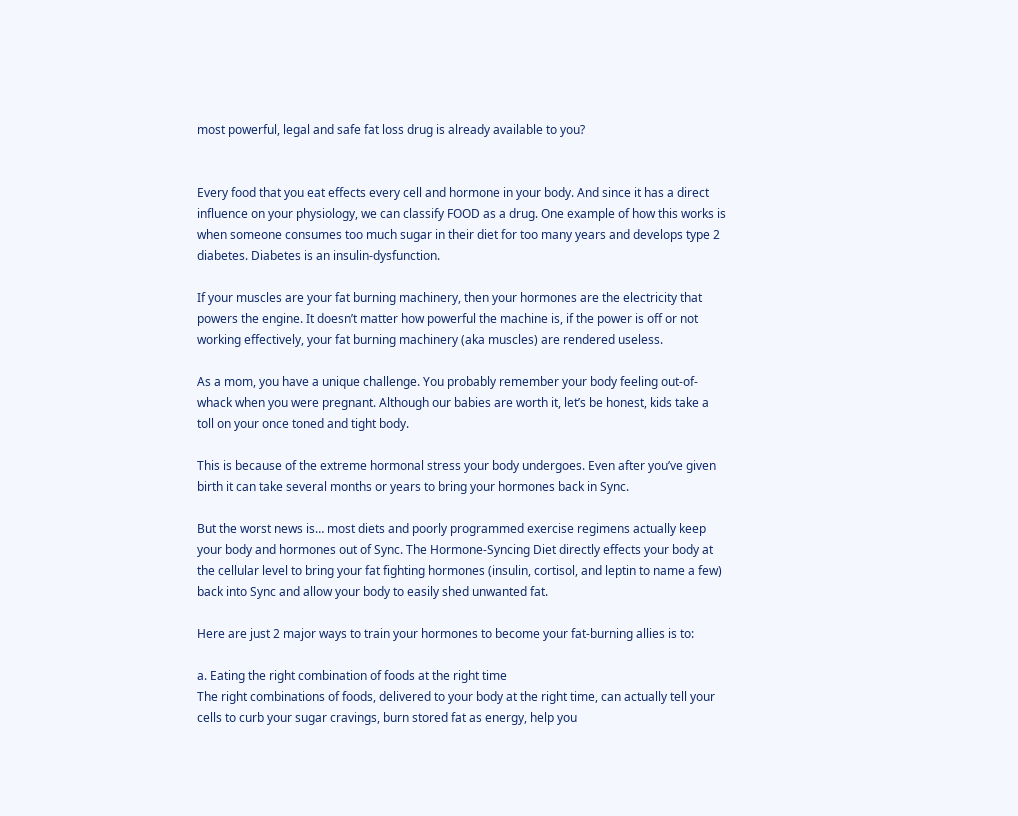most powerful, legal and safe fat loss drug is already available to you?


Every food that you eat effects every cell and hormone in your body. And since it has a direct influence on your physiology, we can classify FOOD as a drug. One example of how this works is when someone consumes too much sugar in their diet for too many years and develops type 2 diabetes. Diabetes is an insulin-dysfunction.

If your muscles are your fat burning machinery, then your hormones are the electricity that powers the engine. It doesn’t matter how powerful the machine is, if the power is off or not working effectively, your fat burning machinery (aka muscles) are rendered useless.

As a mom, you have a unique challenge. You probably remember your body feeling out-of-whack when you were pregnant. Although our babies are worth it, let’s be honest, kids take a toll on your once toned and tight body.

This is because of the extreme hormonal stress your body undergoes. Even after you’ve given birth it can take several months or years to bring your hormones back in Sync.

But the worst news is… most diets and poorly programmed exercise regimens actually keep your body and hormones out of Sync. The Hormone-Syncing Diet directly effects your body at the cellular level to bring your fat fighting hormones (insulin, cortisol, and leptin to name a few) back into Sync and allow your body to easily shed unwanted fat.

Here are just 2 major ways to train your hormones to become your fat-burning allies is to:

a. Eating the right combination of foods at the right time
The right combinations of foods, delivered to your body at the right time, can actually tell your cells to curb your sugar cravings, burn stored fat as energy, help you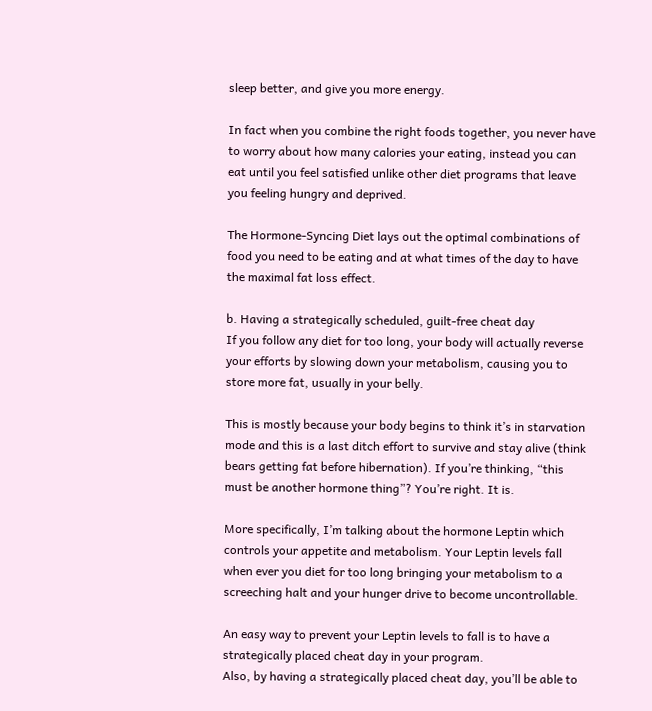sleep better, and give you more energy.

In fact when you combine the right foods together, you never have to worry about how many calories your eating, instead you can eat until you feel satisfied unlike other diet programs that leave you feeling hungry and deprived.

The Hormone-Syncing Diet lays out the optimal combinations of food you need to be eating and at what times of the day to have the maximal fat loss effect.

b. Having a strategically scheduled, guilt-free cheat day
If you follow any diet for too long, your body will actually reverse your efforts by slowing down your metabolism, causing you to store more fat, usually in your belly.

This is mostly because your body begins to think it’s in starvation mode and this is a last ditch effort to survive and stay alive (think bears getting fat before hibernation). If you’re thinking, “this must be another hormone thing”? You’re right. It is.

More specifically, I’m talking about the hormone Leptin which controls your appetite and metabolism. Your Leptin levels fall when ever you diet for too long bringing your metabolism to a screeching halt and your hunger drive to become uncontrollable.

An easy way to prevent your Leptin levels to fall is to have a strategically placed cheat day in your program.
Also, by having a strategically placed cheat day, you’ll be able to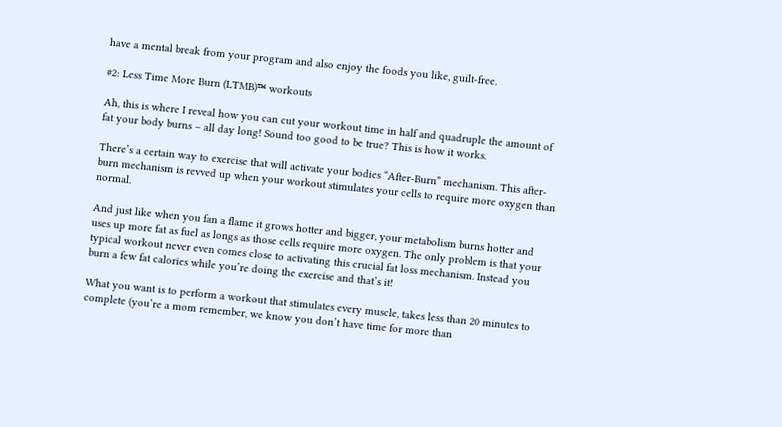have a mental break from your program and also enjoy the foods you like, guilt-free.

#2: Less Time More Burn (LTMB)™ workouts

Ah, this is where I reveal how you can cut your workout time in half and quadruple the amount of fat your body burns – all day long! Sound too good to be true? This is how it works.

There’s a certain way to exercise that will activate your bodies “After-Burn” mechanism. This after-burn mechanism is revved up when your workout stimulates your cells to require more oxygen than normal.

And just like when you fan a flame it grows hotter and bigger, your metabolism burns hotter and uses up more fat as fuel as longs as those cells require more oxygen. The only problem is that your typical workout never even comes close to activating this crucial fat loss mechanism. Instead you burn a few fat calories while you’re doing the exercise and that’s it!

What you want is to perform a workout that stimulates every muscle, takes less than 20 minutes to complete (you’re a mom remember, we know you don’t have time for more than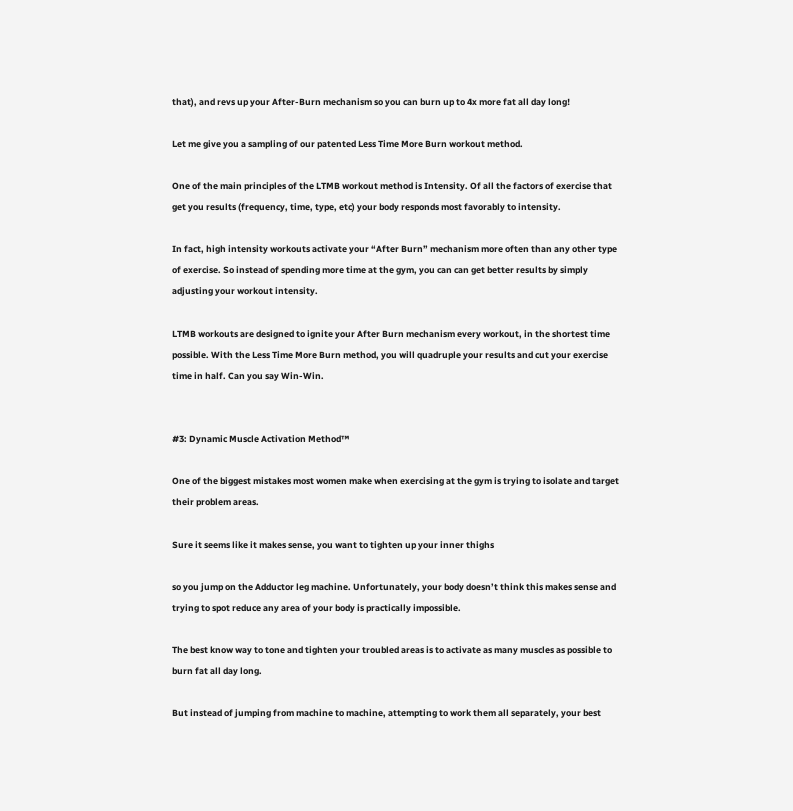that), and revs up your After-Burn mechanism so you can burn up to 4x more fat all day long!

Let me give you a sampling of our patented Less Time More Burn workout method.

One of the main principles of the LTMB workout method is Intensity. Of all the factors of exercise that get you results (frequency, time, type, etc) your body responds most favorably to intensity.

In fact, high intensity workouts activate your “After Burn” mechanism more often than any other type of exercise. So instead of spending more time at the gym, you can can get better results by simply adjusting your workout intensity.

LTMB workouts are designed to ignite your After Burn mechanism every workout, in the shortest time possible. With the Less Time More Burn method, you will quadruple your results and cut your exercise time in half. Can you say Win-Win.


#3: Dynamic Muscle Activation Method™

One of the biggest mistakes most women make when exercising at the gym is trying to isolate and target their problem areas.

Sure it seems like it makes sense, you want to tighten up your inner thighs

so you jump on the Adductor leg machine. Unfortunately, your body doesn’t think this makes sense and trying to spot reduce any area of your body is practically impossible.

The best know way to tone and tighten your troubled areas is to activate as many muscles as possible to burn fat all day long.

But instead of jumping from machine to machine, attempting to work them all separately, your best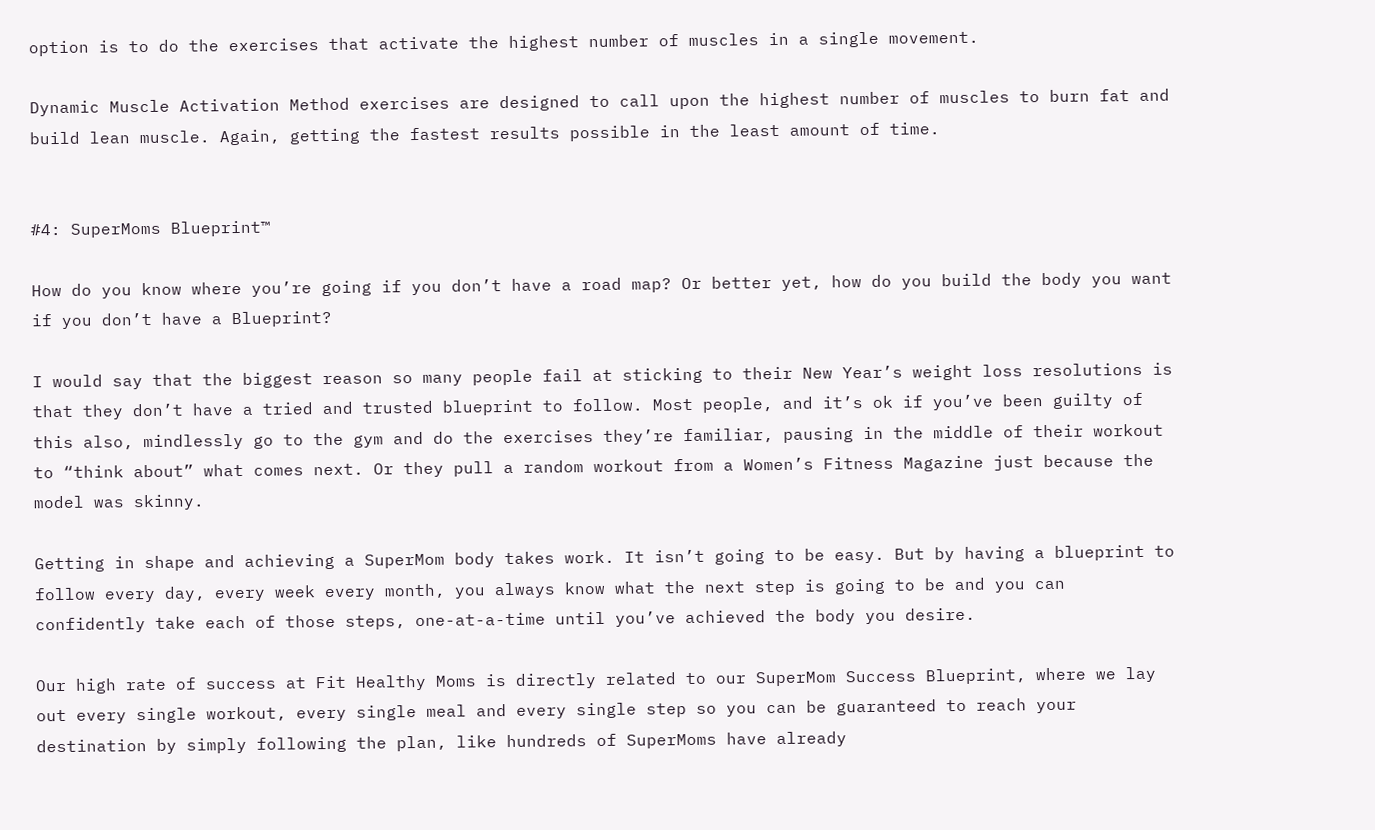option is to do the exercises that activate the highest number of muscles in a single movement.

Dynamic Muscle Activation Method exercises are designed to call upon the highest number of muscles to burn fat and build lean muscle. Again, getting the fastest results possible in the least amount of time.


#4: SuperMoms Blueprint™

How do you know where you’re going if you don’t have a road map? Or better yet, how do you build the body you want if you don’t have a Blueprint?

I would say that the biggest reason so many people fail at sticking to their New Year’s weight loss resolutions is that they don’t have a tried and trusted blueprint to follow. Most people, and it’s ok if you’ve been guilty of this also, mindlessly go to the gym and do the exercises they’re familiar, pausing in the middle of their workout to “think about” what comes next. Or they pull a random workout from a Women’s Fitness Magazine just because the model was skinny.

Getting in shape and achieving a SuperMom body takes work. It isn’t going to be easy. But by having a blueprint to follow every day, every week every month, you always know what the next step is going to be and you can confidently take each of those steps, one-at-a-time until you’ve achieved the body you desire.

Our high rate of success at Fit Healthy Moms is directly related to our SuperMom Success Blueprint, where we lay out every single workout, every single meal and every single step so you can be guaranteed to reach your destination by simply following the plan, like hundreds of SuperMoms have already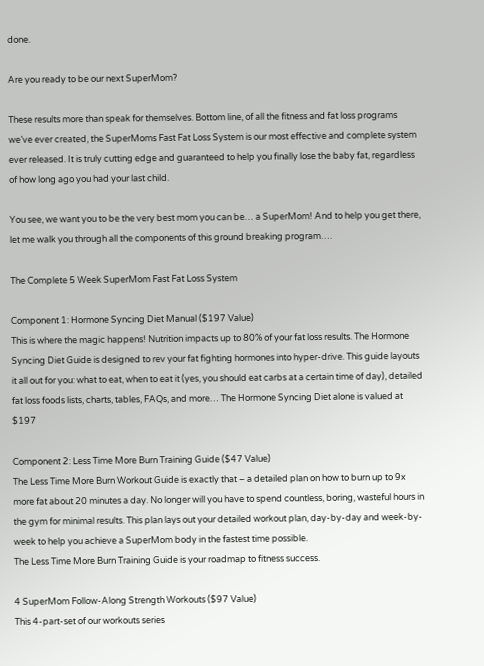done.

Are you ready to be our next SuperMom?

These results more than speak for themselves. Bottom line, of all the fitness and fat loss programs we’ve ever created, the SuperMoms Fast Fat Loss System is our most effective and complete system ever released. It is truly cutting edge and guaranteed to help you finally lose the baby fat, regardless of how long ago you had your last child.

You see, we want you to be the very best mom you can be… a SuperMom! And to help you get there, let me walk you through all the components of this ground breaking program….

The Complete 5 Week SuperMom Fast Fat Loss System

Component 1: Hormone Syncing Diet Manual ($197 Value)
This is where the magic happens! Nutrition impacts up to 80% of your fat loss results. The Hormone Syncing Diet Guide is designed to rev your fat fighting hormones into hyper-drive. This guide layouts it all out for you: what to eat, when to eat it (yes, you should eat carbs at a certain time of day), detailed fat loss foods lists, charts, tables, FAQs, and more… The Hormone Syncing Diet alone is valued at $197

Component 2: Less Time More Burn Training Guide ($47 Value)
The Less Time More Burn Workout Guide is exactly that – a detailed plan on how to burn up to 9x more fat about 20 minutes a day. No longer will you have to spend countless, boring, wasteful hours in the gym for minimal results. This plan lays out your detailed workout plan, day-by-day and week-by-week to help you achieve a SuperMom body in the fastest time possible.
The Less Time More Burn Training Guide is your roadmap to fitness success.

4 SuperMom Follow-Along Strength Workouts ($97 Value)
This 4-part-set of our workouts series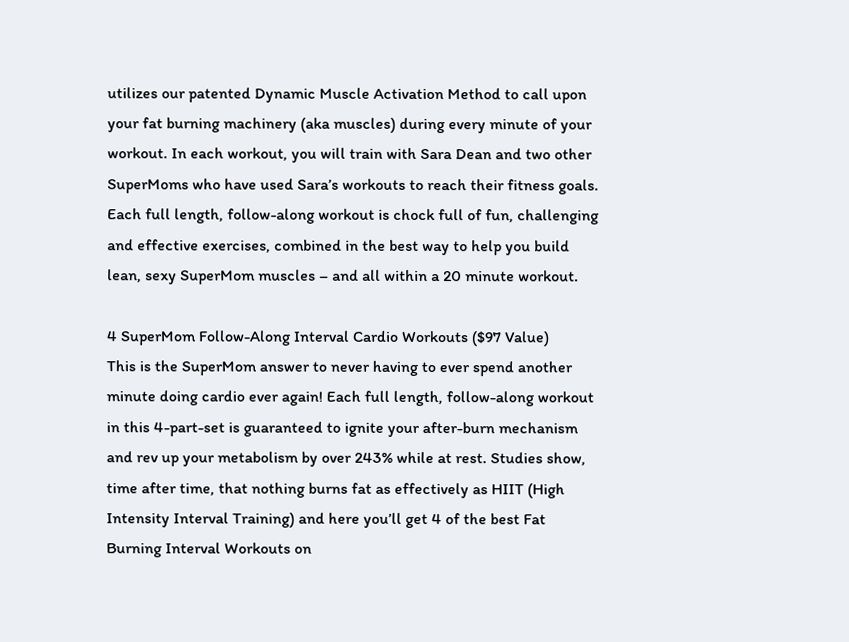utilizes our patented Dynamic Muscle Activation Method to call upon your fat burning machinery (aka muscles) during every minute of your workout. In each workout, you will train with Sara Dean and two other SuperMoms who have used Sara’s workouts to reach their fitness goals. Each full length, follow-along workout is chock full of fun, challenging and effective exercises, combined in the best way to help you build lean, sexy SuperMom muscles – and all within a 20 minute workout.

4 SuperMom Follow-Along Interval Cardio Workouts ($97 Value)
This is the SuperMom answer to never having to ever spend another minute doing cardio ever again! Each full length, follow-along workout in this 4-part-set is guaranteed to ignite your after-burn mechanism and rev up your metabolism by over 243% while at rest. Studies show, time after time, that nothing burns fat as effectively as HIIT (High Intensity Interval Training) and here you’ll get 4 of the best Fat Burning Interval Workouts on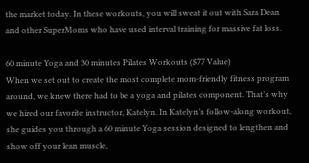the market today. In these workouts, you will sweat it out with Sara Dean and other SuperMoms who have used interval training for massive fat loss.

60 minute Yoga and 30 minutes Pilates Workouts ($77 Value)
When we set out to create the most complete mom-friendly fitness program around, we knew there had to be a yoga and pilates component. That’s why we hired our favorite instructor, Katelyn. In Katelyn’s follow-along workout, she guides you through a 60 minute Yoga session designed to lengthen and show off your lean muscle,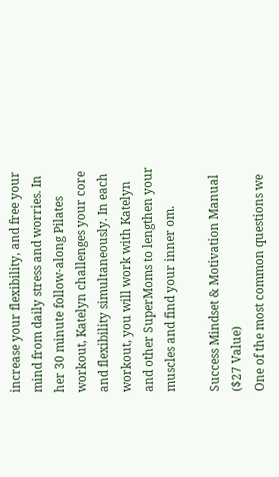increase your flexibility, and free your mind from daily stress and worries. In her 30 minute follow-along Pilates workout, Katelyn challenges your core and flexibility simultaneously. In each workout, you will work with Katelyn and other SuperMoms to lengthen your muscles and find your inner om.

Success Mindset & Motivation Manual ($27 Value)
One of the most common questions we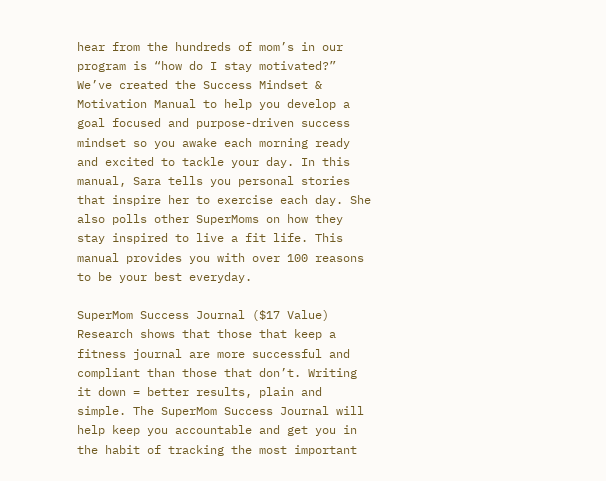hear from the hundreds of mom’s in our program is “how do I stay motivated?” We’ve created the Success Mindset & Motivation Manual to help you develop a goal focused and purpose-driven success mindset so you awake each morning ready and excited to tackle your day. In this manual, Sara tells you personal stories that inspire her to exercise each day. She also polls other SuperMoms on how they stay inspired to live a fit life. This manual provides you with over 100 reasons to be your best everyday.

SuperMom Success Journal ($17 Value)
Research shows that those that keep a fitness journal are more successful and compliant than those that don’t. Writing it down = better results, plain and simple. The SuperMom Success Journal will help keep you accountable and get you in the habit of tracking the most important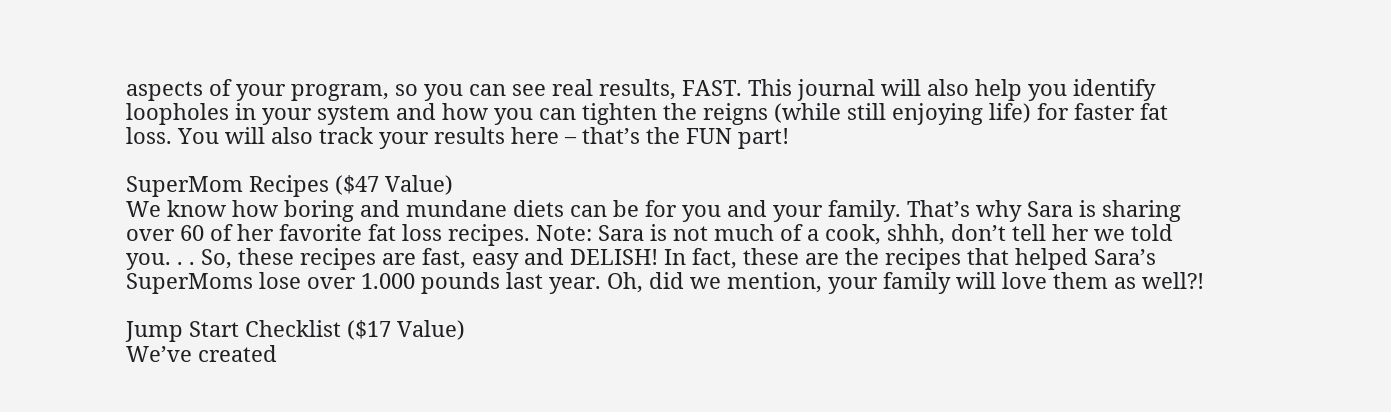aspects of your program, so you can see real results, FAST. This journal will also help you identify loopholes in your system and how you can tighten the reigns (while still enjoying life) for faster fat loss. You will also track your results here – that’s the FUN part!

SuperMom Recipes ($47 Value)
We know how boring and mundane diets can be for you and your family. That’s why Sara is sharing over 60 of her favorite fat loss recipes. Note: Sara is not much of a cook, shhh, don’t tell her we told you. . . So, these recipes are fast, easy and DELISH! In fact, these are the recipes that helped Sara’s SuperMoms lose over 1.000 pounds last year. Oh, did we mention, your family will love them as well?!

Jump Start Checklist ($17 Value)
We’ve created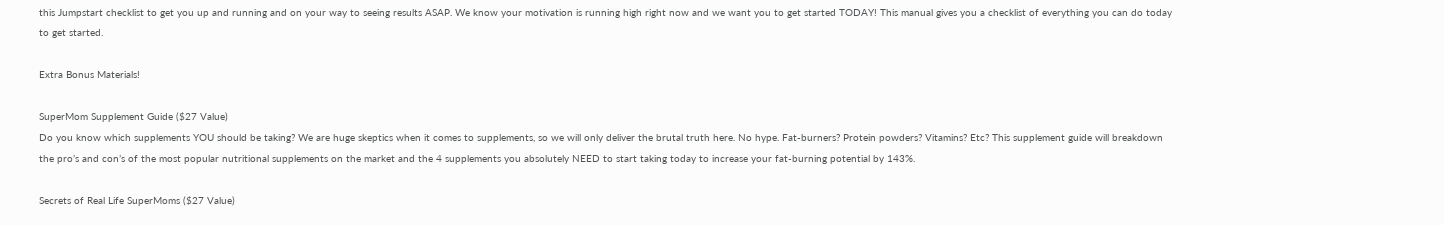this Jumpstart checklist to get you up and running and on your way to seeing results ASAP. We know your motivation is running high right now and we want you to get started TODAY! This manual gives you a checklist of everything you can do today to get started.

Extra Bonus Materials!

SuperMom Supplement Guide ($27 Value)
Do you know which supplements YOU should be taking? We are huge skeptics when it comes to supplements, so we will only deliver the brutal truth here. No hype. Fat-burners? Protein powders? Vitamins? Etc? This supplement guide will breakdown the pro’s and con’s of the most popular nutritional supplements on the market and the 4 supplements you absolutely NEED to start taking today to increase your fat-burning potential by 143%.

Secrets of Real Life SuperMoms ($27 Value)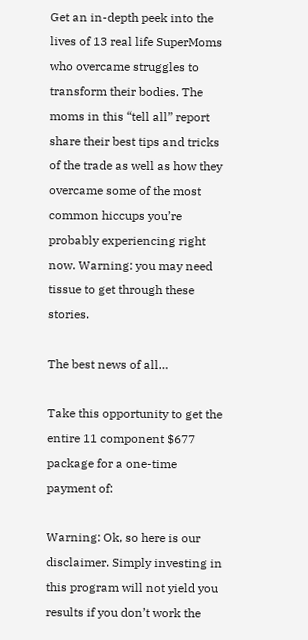Get an in-depth peek into the lives of 13 real life SuperMoms who overcame struggles to transform their bodies. The moms in this “tell all” report share their best tips and tricks of the trade as well as how they overcame some of the most common hiccups you’re probably experiencing right now. Warning: you may need tissue to get through these stories.

The best news of all…

Take this opportunity to get the entire 11 component $677 package for a one-time payment of:

Warning: Ok, so here is our disclaimer. Simply investing in this program will not yield you results if you don’t work the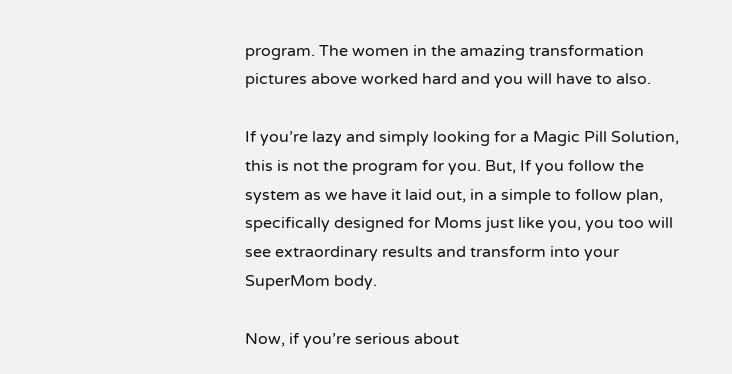program. The women in the amazing transformation pictures above worked hard and you will have to also.

If you’re lazy and simply looking for a Magic Pill Solution, this is not the program for you. But, If you follow the system as we have it laid out, in a simple to follow plan, specifically designed for Moms just like you, you too will see extraordinary results and transform into your SuperMom body.

Now, if you’re serious about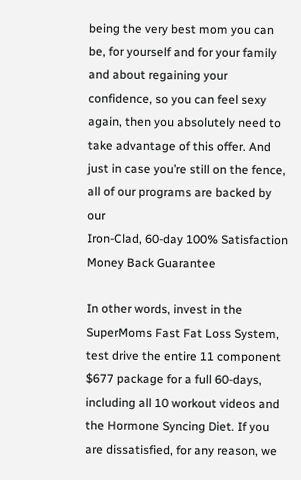being the very best mom you can be, for yourself and for your family and about regaining your confidence, so you can feel sexy again, then you absolutely need to take advantage of this offer. And just in case you’re still on the fence, all of our programs are backed by our
Iron-Clad, 60-day 100% Satisfaction Money Back Guarantee

In other words, invest in the SuperMoms Fast Fat Loss System, test drive the entire 11 component $677 package for a full 60-days, including all 10 workout videos and the Hormone Syncing Diet. If you are dissatisfied, for any reason, we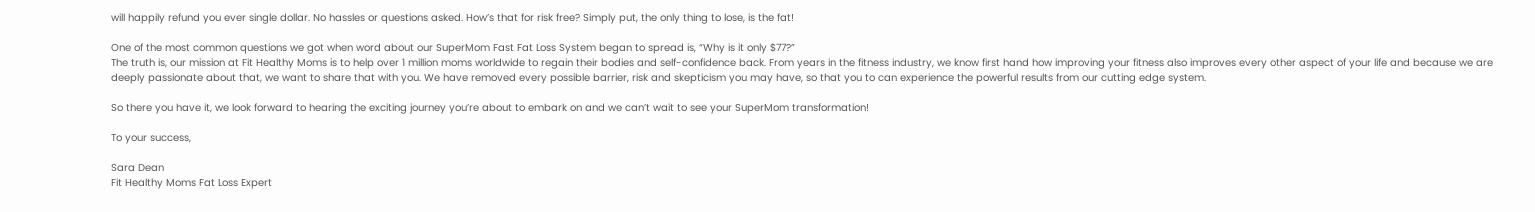will happily refund you ever single dollar. No hassles or questions asked. How’s that for risk free? Simply put, the only thing to lose, is the fat!

One of the most common questions we got when word about our SuperMom Fast Fat Loss System began to spread is, “Why is it only $77?”
The truth is, our mission at Fit Healthy Moms is to help over 1 million moms worldwide to regain their bodies and self-confidence back. From years in the fitness industry, we know first hand how improving your fitness also improves every other aspect of your life and because we are deeply passionate about that, we want to share that with you. We have removed every possible barrier, risk and skepticism you may have, so that you to can experience the powerful results from our cutting edge system.

So there you have it, we look forward to hearing the exciting journey you’re about to embark on and we can’t wait to see your SuperMom transformation!

To your success,

Sara Dean
Fit Healthy Moms Fat Loss Expert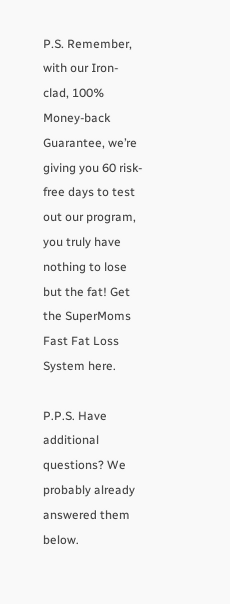P.S. Remember, with our Iron-clad, 100% Money-back Guarantee, we’re giving you 60 risk-free days to test out our program, you truly have nothing to lose but the fat! Get the SuperMoms Fast Fat Loss System here.

P.P.S. Have additional questions? We probably already answered them below.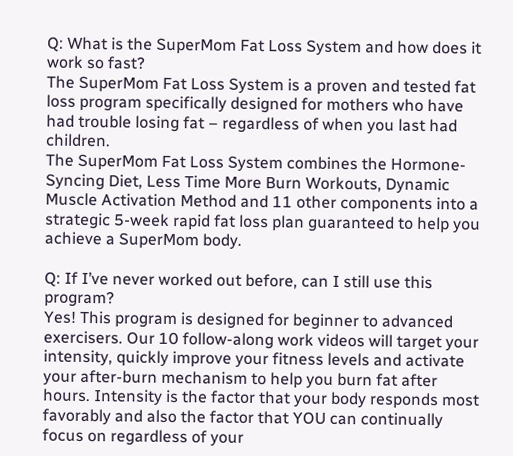Q: What is the SuperMom Fat Loss System and how does it work so fast?
The SuperMom Fat Loss System is a proven and tested fat loss program specifically designed for mothers who have had trouble losing fat – regardless of when you last had children.
The SuperMom Fat Loss System combines the Hormone-Syncing Diet, Less Time More Burn Workouts, Dynamic Muscle Activation Method and 11 other components into a strategic 5-week rapid fat loss plan guaranteed to help you achieve a SuperMom body.

Q: If I’ve never worked out before, can I still use this program?
Yes! This program is designed for beginner to advanced exercisers. Our 10 follow-along work videos will target your intensity, quickly improve your fitness levels and activate your after-burn mechanism to help you burn fat after hours. Intensity is the factor that your body responds most favorably and also the factor that YOU can continually focus on regardless of your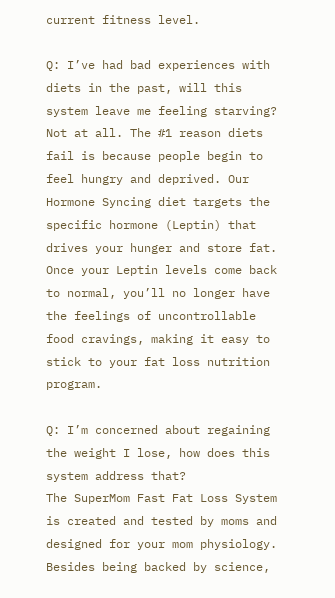current fitness level.

Q: I’ve had bad experiences with diets in the past, will this system leave me feeling starving?
Not at all. The #1 reason diets fail is because people begin to feel hungry and deprived. Our Hormone Syncing diet targets the specific hormone (Leptin) that drives your hunger and store fat. Once your Leptin levels come back to normal, you’ll no longer have the feelings of uncontrollable food cravings, making it easy to stick to your fat loss nutrition program.

Q: I’m concerned about regaining the weight I lose, how does this system address that?
The SuperMom Fast Fat Loss System is created and tested by moms and designed for your mom physiology. Besides being backed by science,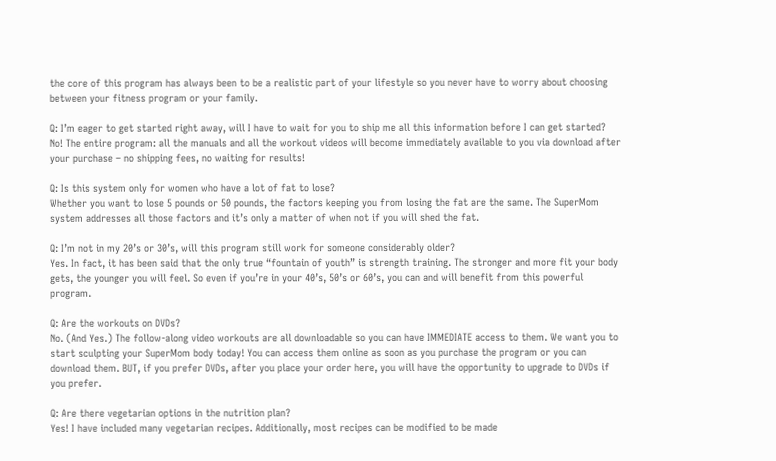the core of this program has always been to be a realistic part of your lifestyle so you never have to worry about choosing between your fitness program or your family.

Q: I’m eager to get started right away, will I have to wait for you to ship me all this information before I can get started?
No! The entire program: all the manuals and all the workout videos will become immediately available to you via download after your purchase – no shipping fees, no waiting for results!

Q: Is this system only for women who have a lot of fat to lose?
Whether you want to lose 5 pounds or 50 pounds, the factors keeping you from losing the fat are the same. The SuperMom system addresses all those factors and it’s only a matter of when not if you will shed the fat.

Q: I’m not in my 20’s or 30’s, will this program still work for someone considerably older?
Yes. In fact, it has been said that the only true “fountain of youth” is strength training. The stronger and more fit your body gets, the younger you will feel. So even if you’re in your 40’s, 50’s or 60’s, you can and will benefit from this powerful program.

Q: Are the workouts on DVDs?
No. (And Yes.) The follow-along video workouts are all downloadable so you can have IMMEDIATE access to them. We want you to start sculpting your SuperMom body today! You can access them online as soon as you purchase the program or you can download them. BUT, if you prefer DVDs, after you place your order here, you will have the opportunity to upgrade to DVDs if you prefer.

Q: Are there vegetarian options in the nutrition plan?
Yes! I have included many vegetarian recipes. Additionally, most recipes can be modified to be made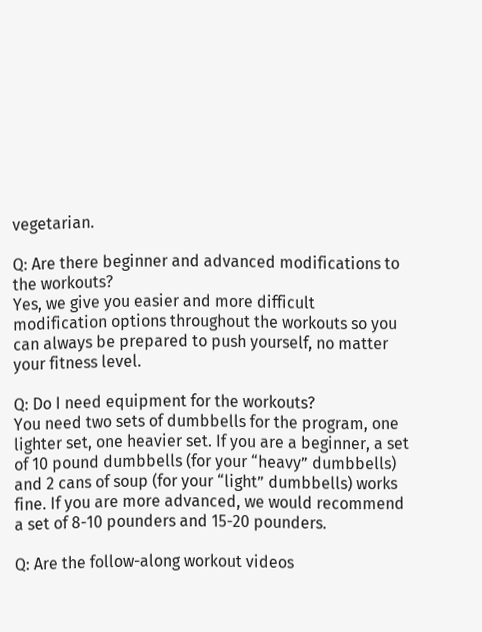vegetarian.

Q: Are there beginner and advanced modifications to the workouts?
Yes, we give you easier and more difficult modification options throughout the workouts so you can always be prepared to push yourself, no matter your fitness level.

Q: Do I need equipment for the workouts?
You need two sets of dumbbells for the program, one lighter set, one heavier set. If you are a beginner, a set of 10 pound dumbbells (for your “heavy” dumbbells) and 2 cans of soup (for your “light” dumbbells) works fine. If you are more advanced, we would recommend a set of 8-10 pounders and 15-20 pounders.

Q: Are the follow-along workout videos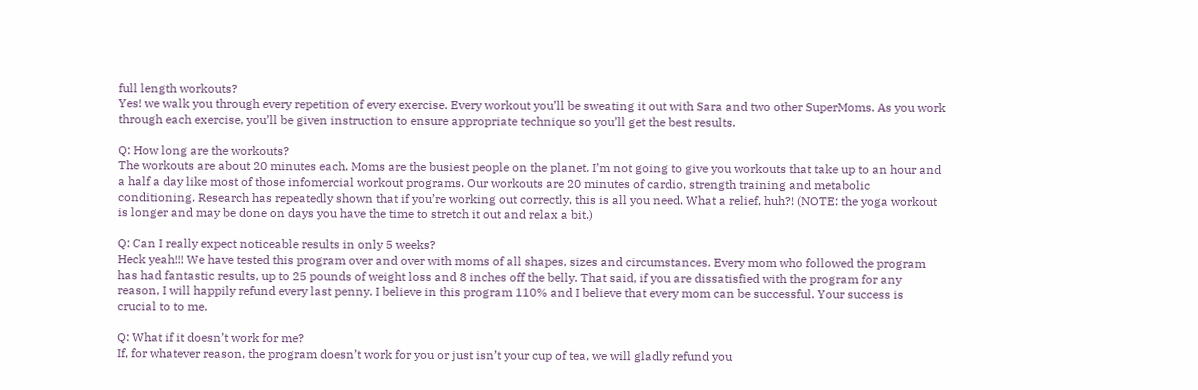full length workouts?
Yes! we walk you through every repetition of every exercise. Every workout you’ll be sweating it out with Sara and two other SuperMoms. As you work through each exercise, you’ll be given instruction to ensure appropriate technique so you’ll get the best results.

Q: How long are the workouts?
The workouts are about 20 minutes each. Moms are the busiest people on the planet. I’m not going to give you workouts that take up to an hour and a half a day like most of those infomercial workout programs. Our workouts are 20 minutes of cardio, strength training and metabolic conditioning. Research has repeatedly shown that if you’re working out correctly, this is all you need. What a relief, huh?! (NOTE: the yoga workout is longer and may be done on days you have the time to stretch it out and relax a bit.)

Q: Can I really expect noticeable results in only 5 weeks?
Heck yeah!!! We have tested this program over and over with moms of all shapes, sizes and circumstances. Every mom who followed the program has had fantastic results, up to 25 pounds of weight loss and 8 inches off the belly. That said, if you are dissatisfied with the program for any reason, I will happily refund every last penny. I believe in this program 110% and I believe that every mom can be successful. Your success is crucial to to me.

Q: What if it doesn’t work for me?
If, for whatever reason, the program doesn’t work for you or just isn’t your cup of tea, we will gladly refund you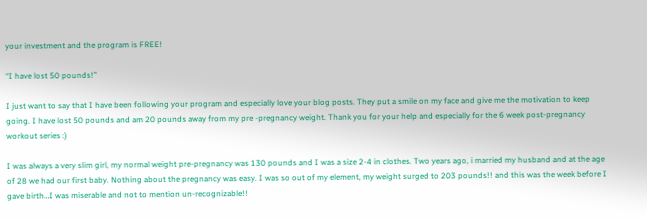your investment and the program is FREE!

“I have lost 50 pounds!”

I just want to say that I have been following your program and especially love your blog posts. They put a smile on my face and give me the motivation to keep going. I have lost 50 pounds and am 20 pounds away from my pre -pregnancy weight. Thank you for your help and especially for the 6 week post-pregnancy workout series :)

I was always a very slim girl, my normal weight pre-pregnancy was 130 pounds and I was a size 2-4 in clothes. Two years ago, i married my husband and at the age of 28 we had our first baby. Nothing about the pregnancy was easy. I was so out of my element, my weight surged to 203 pounds!! and this was the week before I gave birth…I was miserable and not to mention un-recognizable!!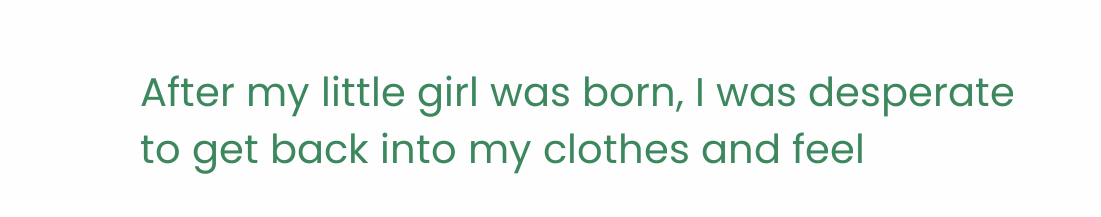After my little girl was born, I was desperate to get back into my clothes and feel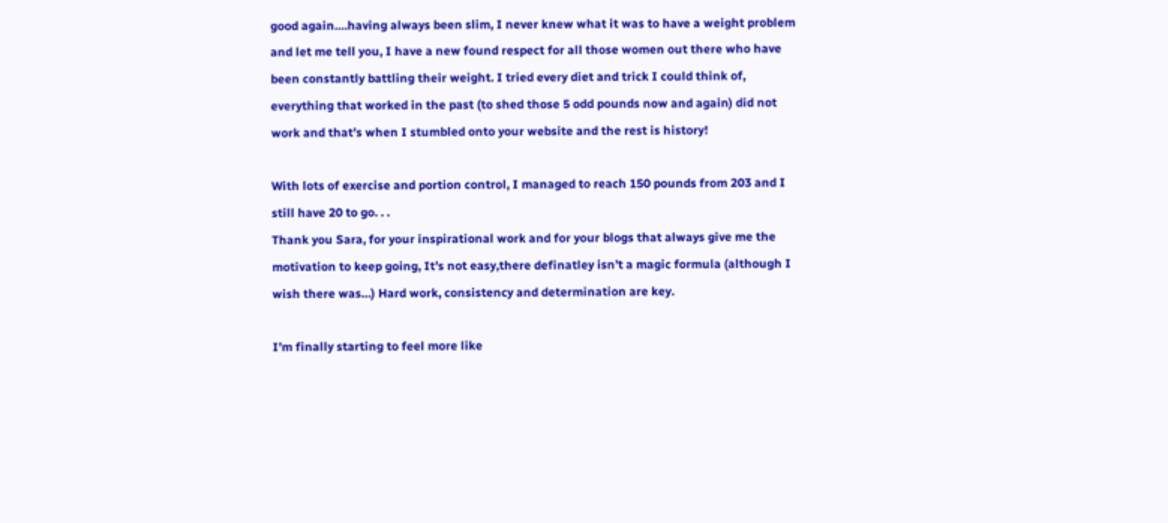good again….having always been slim, I never knew what it was to have a weight problem and let me tell you, I have a new found respect for all those women out there who have been constantly battling their weight. I tried every diet and trick I could think of, everything that worked in the past (to shed those 5 odd pounds now and again) did not work and that’s when I stumbled onto your website and the rest is history!

With lots of exercise and portion control, I managed to reach 150 pounds from 203 and I still have 20 to go. . .
Thank you Sara, for your inspirational work and for your blogs that always give me the motivation to keep going, It’s not easy,there definatley isn’t a magic formula (although I wish there was…) Hard work, consistency and determination are key.

I’m finally starting to feel more like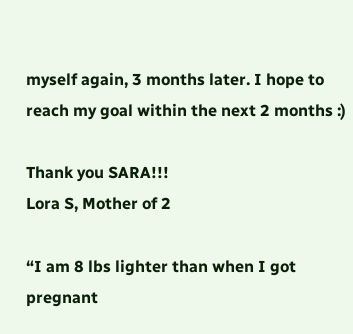myself again, 3 months later. I hope to reach my goal within the next 2 months :)

Thank you SARA!!!
Lora S, Mother of 2

“I am 8 lbs lighter than when I got pregnant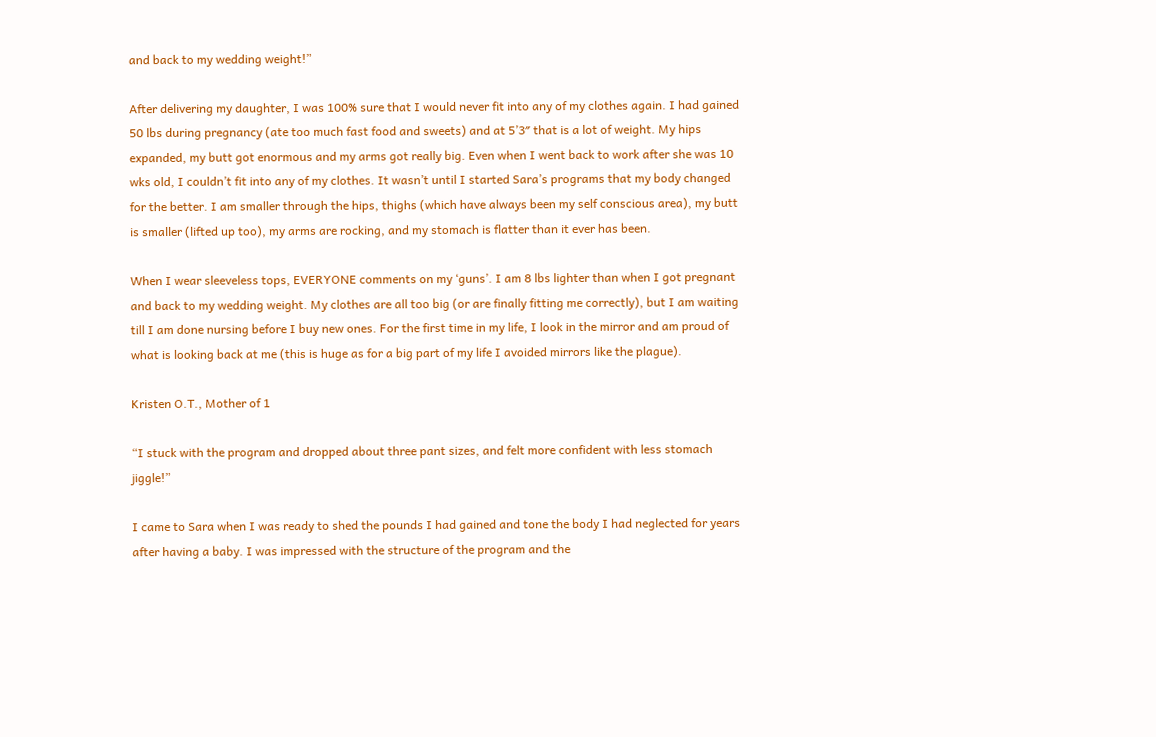and back to my wedding weight!”

After delivering my daughter, I was 100% sure that I would never fit into any of my clothes again. I had gained 50 lbs during pregnancy (ate too much fast food and sweets) and at 5’3″ that is a lot of weight. My hips expanded, my butt got enormous and my arms got really big. Even when I went back to work after she was 10 wks old, I couldn’t fit into any of my clothes. It wasn’t until I started Sara’s programs that my body changed for the better. I am smaller through the hips, thighs (which have always been my self conscious area), my butt is smaller (lifted up too), my arms are rocking, and my stomach is flatter than it ever has been.

When I wear sleeveless tops, EVERYONE comments on my ‘guns’. I am 8 lbs lighter than when I got pregnant and back to my wedding weight. My clothes are all too big (or are finally fitting me correctly), but I am waiting till I am done nursing before I buy new ones. For the first time in my life, I look in the mirror and am proud of what is looking back at me (this is huge as for a big part of my life I avoided mirrors like the plague).

Kristen O.T., Mother of 1

“I stuck with the program and dropped about three pant sizes, and felt more confident with less stomach jiggle!”

I came to Sara when I was ready to shed the pounds I had gained and tone the body I had neglected for years after having a baby. I was impressed with the structure of the program and the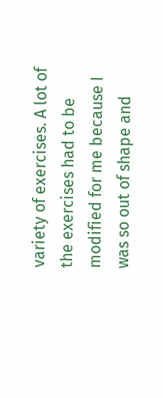variety of exercises. A lot of the exercises had to be modified for me because I was so out of shape and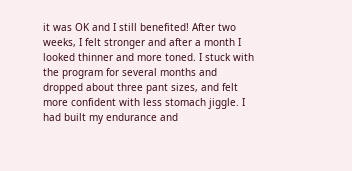it was OK and I still benefited! After two weeks, I felt stronger and after a month I looked thinner and more toned. I stuck with the program for several months and dropped about three pant sizes, and felt more confident with less stomach jiggle. I had built my endurance and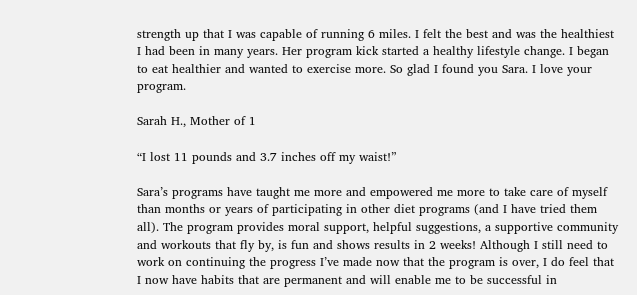strength up that I was capable of running 6 miles. I felt the best and was the healthiest I had been in many years. Her program kick started a healthy lifestyle change. I began to eat healthier and wanted to exercise more. So glad I found you Sara. I love your program.

Sarah H., Mother of 1

“I lost 11 pounds and 3.7 inches off my waist!”

Sara’s programs have taught me more and empowered me more to take care of myself than months or years of participating in other diet programs (and I have tried them all). The program provides moral support, helpful suggestions, a supportive community and workouts that fly by, is fun and shows results in 2 weeks! Although I still need to work on continuing the progress I’ve made now that the program is over, I do feel that I now have habits that are permanent and will enable me to be successful in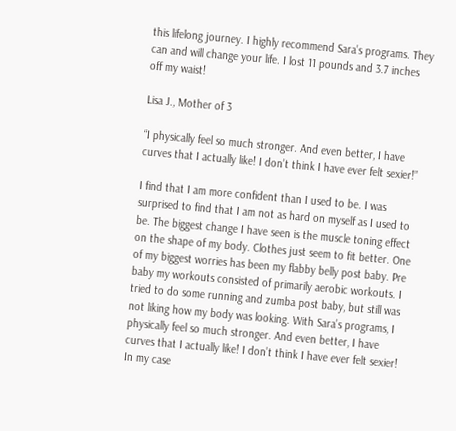this lifelong journey. I highly recommend Sara’s programs. They can and will change your life. I lost 11 pounds and 3.7 inches off my waist!

Lisa J., Mother of 3

“I physically feel so much stronger. And even better, I have curves that I actually like! I don’t think I have ever felt sexier!”

I find that I am more confident than I used to be. I was surprised to find that I am not as hard on myself as I used to be. The biggest change I have seen is the muscle toning effect on the shape of my body. Clothes just seem to fit better. One of my biggest worries has been my flabby belly post baby. Pre baby my workouts consisted of primarily aerobic workouts. I tried to do some running and zumba post baby, but still was not liking how my body was looking. With Sara’s programs, I physically feel so much stronger. And even better, I have curves that I actually like! I don’t think I have ever felt sexier! In my case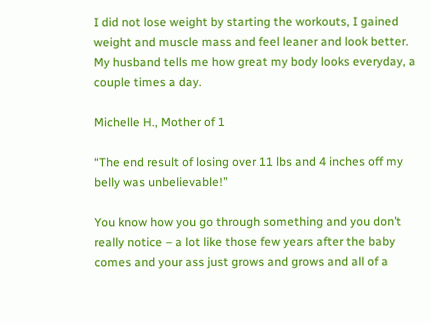I did not lose weight by starting the workouts, I gained weight and muscle mass and feel leaner and look better. My husband tells me how great my body looks everyday, a couple times a day.

Michelle H., Mother of 1

“The end result of losing over 11 lbs and 4 inches off my belly was unbelievable!”

You know how you go through something and you don’t really notice – a lot like those few years after the baby comes and your ass just grows and grows and all of a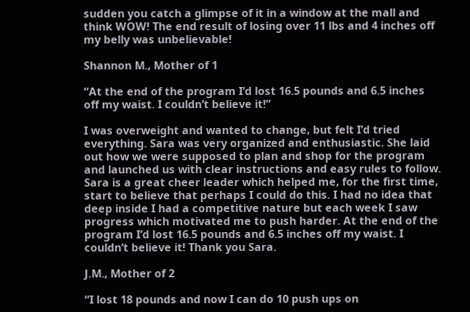sudden you catch a glimpse of it in a window at the mall and think WOW! The end result of losing over 11 lbs and 4 inches off my belly was unbelievable!

Shannon M., Mother of 1

“At the end of the program I’d lost 16.5 pounds and 6.5 inches off my waist. I couldn’t believe it!”

I was overweight and wanted to change, but felt I’d tried everything. Sara was very organized and enthusiastic. She laid out how we were supposed to plan and shop for the program and launched us with clear instructions and easy rules to follow. Sara is a great cheer leader which helped me, for the first time, start to believe that perhaps I could do this. I had no idea that deep inside I had a competitive nature but each week I saw progress which motivated me to push harder. At the end of the program I’d lost 16.5 pounds and 6.5 inches off my waist. I couldn’t believe it! Thank you Sara.

J.M., Mother of 2

“I lost 18 pounds and now I can do 10 push ups on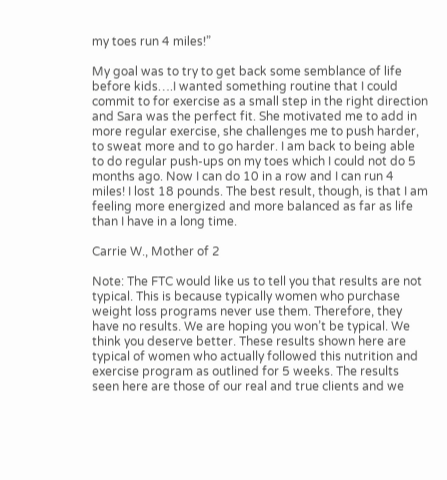my toes run 4 miles!”

My goal was to try to get back some semblance of life before kids….I wanted something routine that I could commit to for exercise as a small step in the right direction and Sara was the perfect fit. She motivated me to add in more regular exercise, she challenges me to push harder, to sweat more and to go harder. I am back to being able to do regular push-ups on my toes which I could not do 5 months ago. Now I can do 10 in a row and I can run 4 miles! I lost 18 pounds. The best result, though, is that I am feeling more energized and more balanced as far as life than I have in a long time.

Carrie W., Mother of 2

Note: The FTC would like us to tell you that results are not typical. This is because typically women who purchase weight loss programs never use them. Therefore, they have no results. We are hoping you won’t be typical. We think you deserve better. These results shown here are typical of women who actually followed this nutrition and exercise program as outlined for 5 weeks. The results seen here are those of our real and true clients and we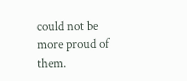could not be more proud of them.